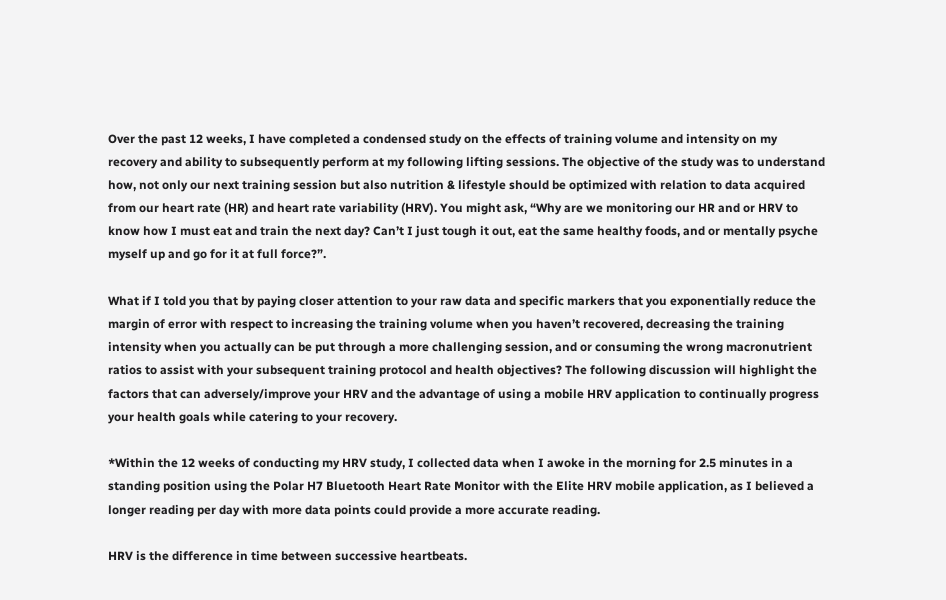Over the past 12 weeks, I have completed a condensed study on the effects of training volume and intensity on my recovery and ability to subsequently perform at my following lifting sessions. The objective of the study was to understand how, not only our next training session but also nutrition & lifestyle should be optimized with relation to data acquired from our heart rate (HR) and heart rate variability (HRV). You might ask, “Why are we monitoring our HR and or HRV to know how I must eat and train the next day? Can’t I just tough it out, eat the same healthy foods, and or mentally psyche myself up and go for it at full force?”.

What if I told you that by paying closer attention to your raw data and specific markers that you exponentially reduce the margin of error with respect to increasing the training volume when you haven’t recovered, decreasing the training intensity when you actually can be put through a more challenging session, and or consuming the wrong macronutrient ratios to assist with your subsequent training protocol and health objectives? The following discussion will highlight the factors that can adversely/improve your HRV and the advantage of using a mobile HRV application to continually progress your health goals while catering to your recovery.

*Within the 12 weeks of conducting my HRV study, I collected data when I awoke in the morning for 2.5 minutes in a standing position using the Polar H7 Bluetooth Heart Rate Monitor with the Elite HRV mobile application, as I believed a longer reading per day with more data points could provide a more accurate reading.

HRV is the difference in time between successive heartbeats.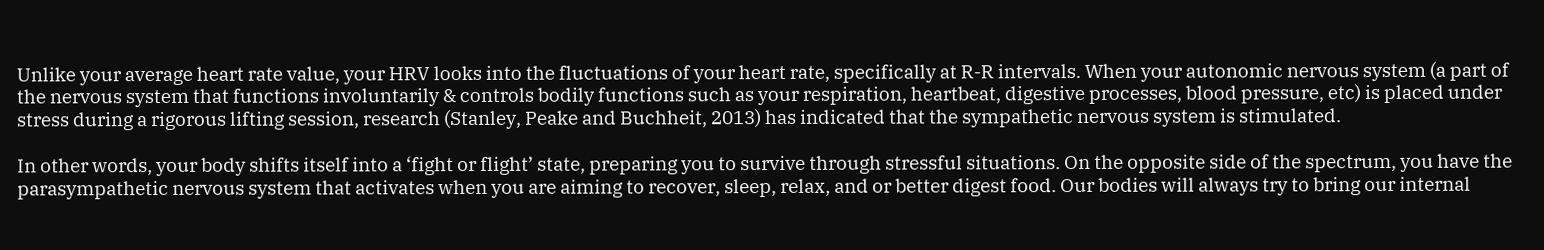Unlike your average heart rate value, your HRV looks into the fluctuations of your heart rate, specifically at R-R intervals. When your autonomic nervous system (a part of the nervous system that functions involuntarily & controls bodily functions such as your respiration, heartbeat, digestive processes, blood pressure, etc) is placed under stress during a rigorous lifting session, research (Stanley, Peake and Buchheit, 2013) has indicated that the sympathetic nervous system is stimulated.

In other words, your body shifts itself into a ‘fight or flight’ state, preparing you to survive through stressful situations. On the opposite side of the spectrum, you have the parasympathetic nervous system that activates when you are aiming to recover, sleep, relax, and or better digest food. Our bodies will always try to bring our internal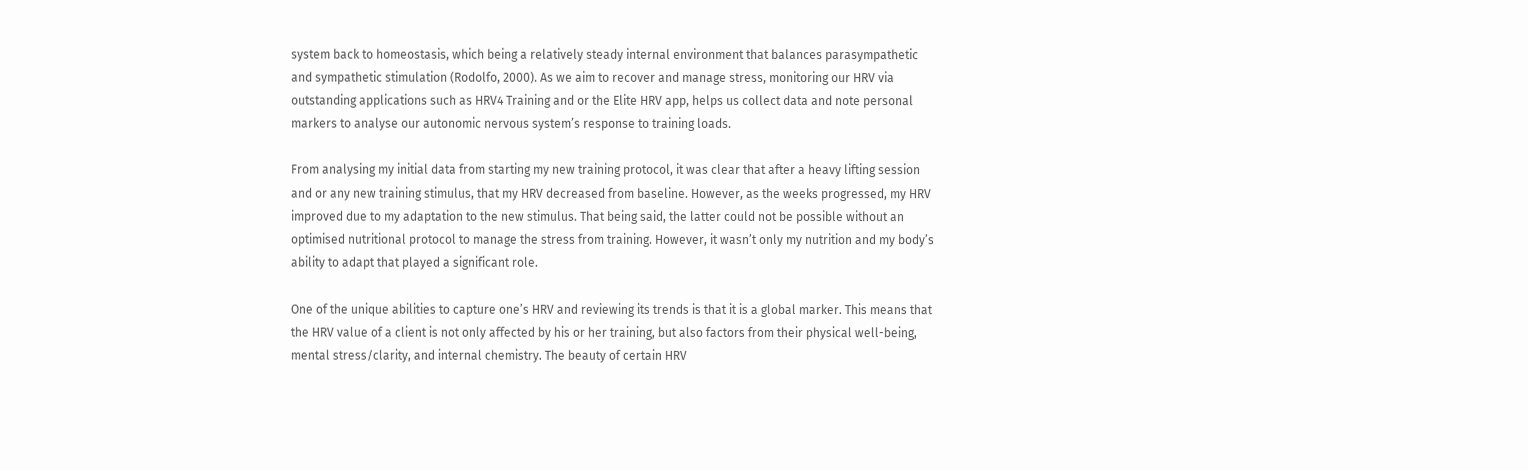system back to homeostasis, which being a relatively steady internal environment that balances parasympathetic and sympathetic stimulation (Rodolfo, 2000). As we aim to recover and manage stress, monitoring our HRV via outstanding applications such as HRV4 Training and or the Elite HRV app, helps us collect data and note personal markers to analyse our autonomic nervous system’s response to training loads.

From analysing my initial data from starting my new training protocol, it was clear that after a heavy lifting session and or any new training stimulus, that my HRV decreased from baseline. However, as the weeks progressed, my HRV improved due to my adaptation to the new stimulus. That being said, the latter could not be possible without an optimised nutritional protocol to manage the stress from training. However, it wasn’t only my nutrition and my body’s ability to adapt that played a significant role.

One of the unique abilities to capture one’s HRV and reviewing its trends is that it is a global marker. This means that the HRV value of a client is not only affected by his or her training, but also factors from their physical well-being, mental stress/clarity, and internal chemistry. The beauty of certain HRV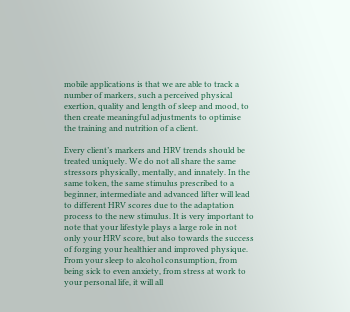mobile applications is that we are able to track a number of markers, such a perceived physical exertion, quality and length of sleep and mood, to then create meaningful adjustments to optimise the training and nutrition of a client.

Every client’s markers and HRV trends should be treated uniquely. We do not all share the same stressors physically, mentally, and innately. In the same token, the same stimulus prescribed to a beginner, intermediate and advanced lifter will lead to different HRV scores due to the adaptation process to the new stimulus. It is very important to note that your lifestyle plays a large role in not only your HRV score, but also towards the success of forging your healthier and improved physique. From your sleep to alcohol consumption, from being sick to even anxiety, from stress at work to your personal life, it will all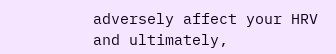adversely affect your HRV and ultimately,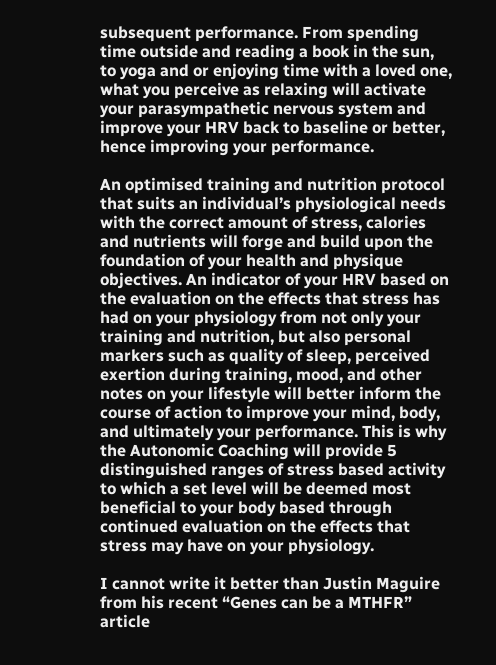subsequent performance. From spending time outside and reading a book in the sun, to yoga and or enjoying time with a loved one, what you perceive as relaxing will activate your parasympathetic nervous system and improve your HRV back to baseline or better, hence improving your performance.

An optimised training and nutrition protocol that suits an individual’s physiological needs with the correct amount of stress, calories and nutrients will forge and build upon the foundation of your health and physique objectives. An indicator of your HRV based on the evaluation on the effects that stress has had on your physiology from not only your training and nutrition, but also personal markers such as quality of sleep, perceived exertion during training, mood, and other notes on your lifestyle will better inform the course of action to improve your mind, body, and ultimately your performance. This is why the Autonomic Coaching will provide 5 distinguished ranges of stress based activity to which a set level will be deemed most beneficial to your body based through continued evaluation on the effects that stress may have on your physiology.

I cannot write it better than Justin Maguire from his recent “Genes can be a MTHFR” article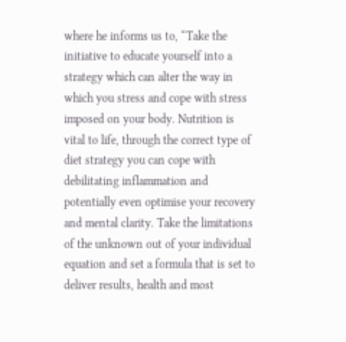where he informs us to, “Take the initiative to educate yourself into a strategy which can alter the way in which you stress and cope with stress imposed on your body. Nutrition is vital to life, through the correct type of diet strategy you can cope with debilitating inflammation and potentially even optimise your recovery and mental clarity. Take the limitations of the unknown out of your individual equation and set a formula that is set to deliver results, health and most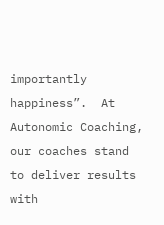importantly happiness”.  At Autonomic Coaching, our coaches stand to deliver results with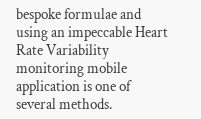bespoke formulae and using an impeccable Heart Rate Variability monitoring mobile application is one of several methods.